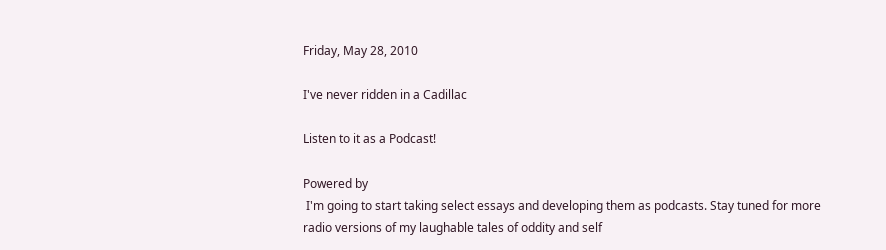Friday, May 28, 2010

I've never ridden in a Cadillac

Listen to it as a Podcast!

Powered by
 I'm going to start taking select essays and developing them as podcasts. Stay tuned for more radio versions of my laughable tales of oddity and self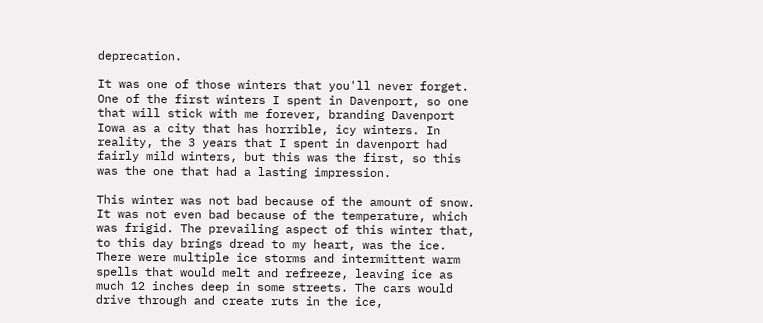deprecation.

It was one of those winters that you'll never forget. One of the first winters I spent in Davenport, so one that will stick with me forever, branding Davenport Iowa as a city that has horrible, icy winters. In reality, the 3 years that I spent in davenport had fairly mild winters, but this was the first, so this was the one that had a lasting impression.

This winter was not bad because of the amount of snow. It was not even bad because of the temperature, which was frigid. The prevailing aspect of this winter that, to this day brings dread to my heart, was the ice. There were multiple ice storms and intermittent warm spells that would melt and refreeze, leaving ice as much 12 inches deep in some streets. The cars would drive through and create ruts in the ice,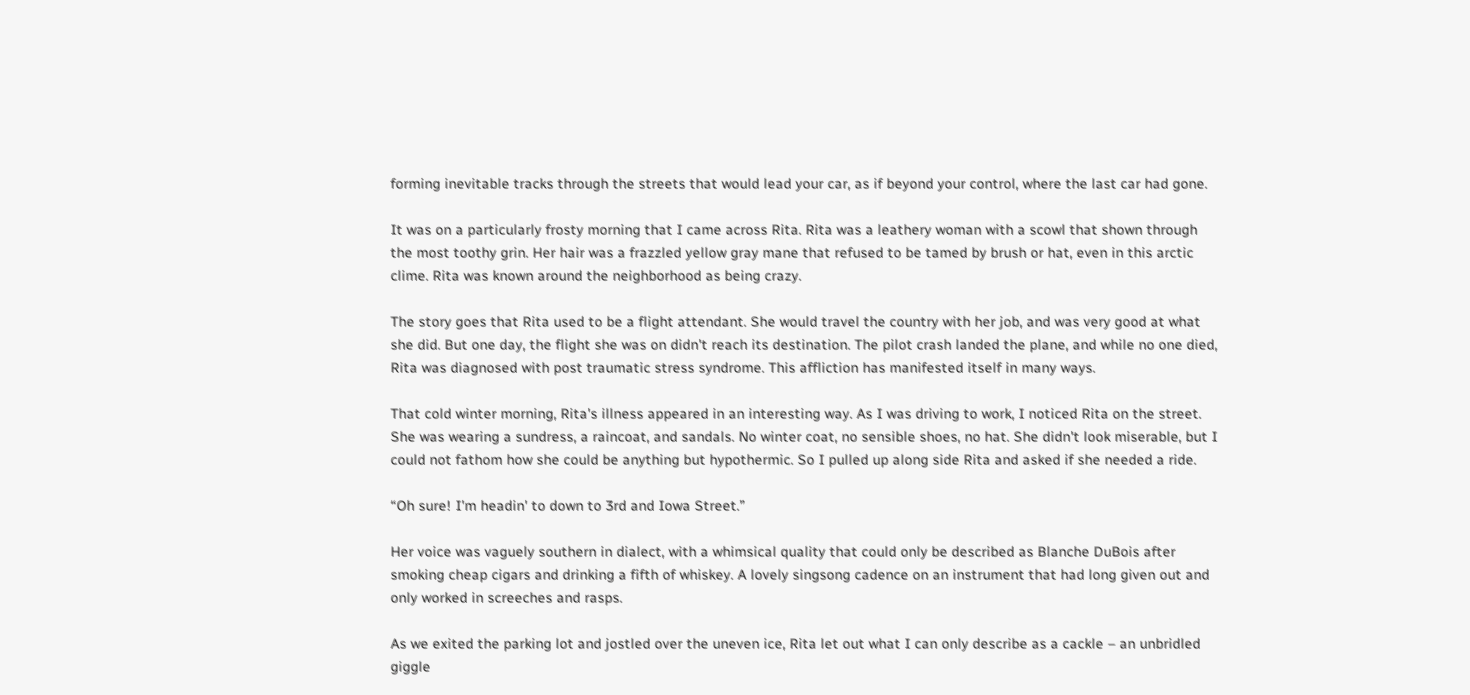forming inevitable tracks through the streets that would lead your car, as if beyond your control, where the last car had gone.

It was on a particularly frosty morning that I came across Rita. Rita was a leathery woman with a scowl that shown through the most toothy grin. Her hair was a frazzled yellow gray mane that refused to be tamed by brush or hat, even in this arctic clime. Rita was known around the neighborhood as being crazy.

The story goes that Rita used to be a flight attendant. She would travel the country with her job, and was very good at what she did. But one day, the flight she was on didn't reach its destination. The pilot crash landed the plane, and while no one died, Rita was diagnosed with post traumatic stress syndrome. This affliction has manifested itself in many ways.

That cold winter morning, Rita's illness appeared in an interesting way. As I was driving to work, I noticed Rita on the street. She was wearing a sundress, a raincoat, and sandals. No winter coat, no sensible shoes, no hat. She didn't look miserable, but I could not fathom how she could be anything but hypothermic. So I pulled up along side Rita and asked if she needed a ride.

“Oh sure! I'm headin' to down to 3rd and Iowa Street.”

Her voice was vaguely southern in dialect, with a whimsical quality that could only be described as Blanche DuBois after smoking cheap cigars and drinking a fifth of whiskey. A lovely singsong cadence on an instrument that had long given out and only worked in screeches and rasps.

As we exited the parking lot and jostled over the uneven ice, Rita let out what I can only describe as a cackle – an unbridled giggle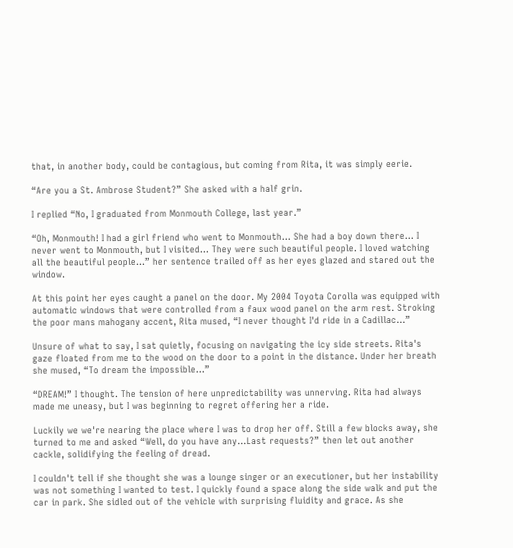that, in another body, could be contagious, but coming from Rita, it was simply eerie.

“Are you a St. Ambrose Student?” She asked with a half grin.

I replied “No, I graduated from Monmouth College, last year.”

“Oh, Monmouth! I had a girl friend who went to Monmouth... She had a boy down there... I never went to Monmouth, but I visited... They were such beautiful people. I loved watching all the beautiful people...” her sentence trailed off as her eyes glazed and stared out the window.

At this point her eyes caught a panel on the door. My 2004 Toyota Corolla was equipped with automatic windows that were controlled from a faux wood panel on the arm rest. Stroking the poor mans mahogany accent, Rita mused, “I never thought I'd ride in a Cadillac...”

Unsure of what to say, I sat quietly, focusing on navigating the icy side streets. Rita's gaze floated from me to the wood on the door to a point in the distance. Under her breath she mused, “To dream the impossible...”

“DREAM!” I thought. The tension of here unpredictability was unnerving. Rita had always made me uneasy, but I was beginning to regret offering her a ride.

Luckily we we're nearing the place where I was to drop her off. Still a few blocks away, she turned to me and asked “Well, do you have any...Last requests?” then let out another cackle, solidifying the feeling of dread.

I couldn't tell if she thought she was a lounge singer or an executioner, but her instability was not something I wanted to test. I quickly found a space along the side walk and put the car in park. She sidled out of the vehicle with surprising fluidity and grace. As she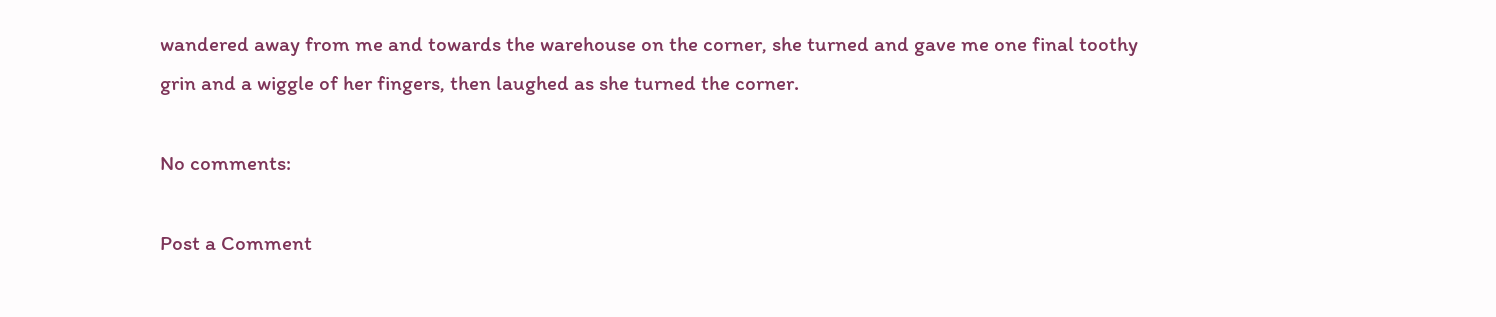wandered away from me and towards the warehouse on the corner, she turned and gave me one final toothy grin and a wiggle of her fingers, then laughed as she turned the corner.

No comments:

Post a Comment